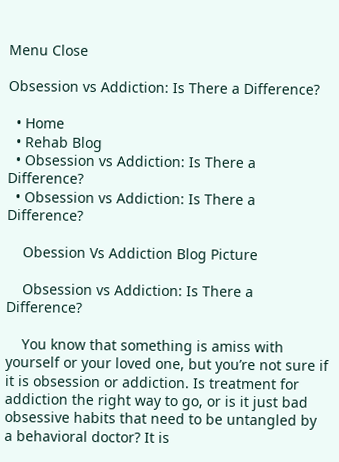Menu Close

Obsession vs Addiction: Is There a Difference?

  • Home
  • Rehab Blog
  • Obsession vs Addiction: Is There a Difference?
  • Obsession vs Addiction: Is There a Difference?

    Obession Vs Addiction Blog Picture

    Obsession vs Addiction: Is There a Difference?

    You know that something is amiss with yourself or your loved one, but you’re not sure if it is obsession or addiction. Is treatment for addiction the right way to go, or is it just bad obsessive habits that need to be untangled by a behavioral doctor? It is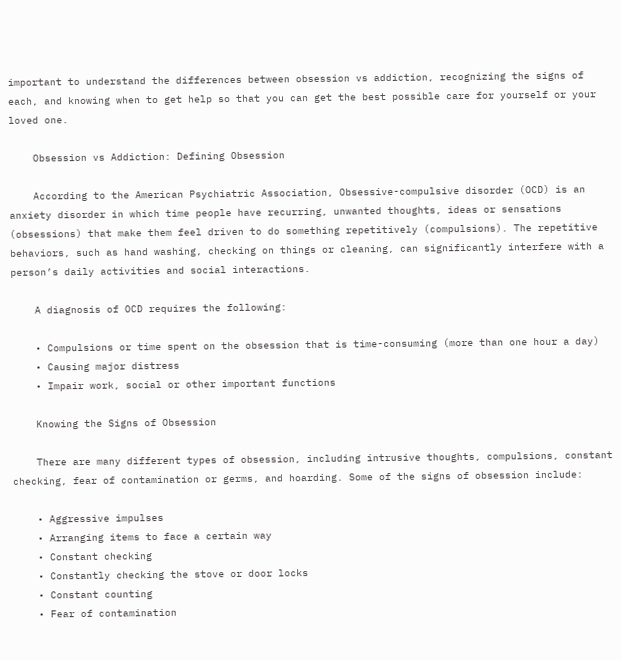important to understand the differences between obsession vs addiction, recognizing the signs of each, and knowing when to get help so that you can get the best possible care for yourself or your loved one.

    Obsession vs Addiction: Defining Obsession

    According to the American Psychiatric Association, Obsessive-compulsive disorder (OCD) is an anxiety disorder in which time people have recurring, unwanted thoughts, ideas or sensations (obsessions) that make them feel driven to do something repetitively (compulsions). The repetitive behaviors, such as hand washing, checking on things or cleaning, can significantly interfere with a person’s daily activities and social interactions.

    A diagnosis of OCD requires the following:

    • Compulsions or time spent on the obsession that is time-consuming (more than one hour a day)
    • Causing major distress
    • Impair work, social or other important functions

    Knowing the Signs of Obsession

    There are many different types of obsession, including intrusive thoughts, compulsions, constant checking, fear of contamination or germs, and hoarding. Some of the signs of obsession include:

    • Aggressive impulses
    • Arranging items to face a certain way
    • Constant checking
    • Constantly checking the stove or door locks
    • Constant counting
    • Fear of contamination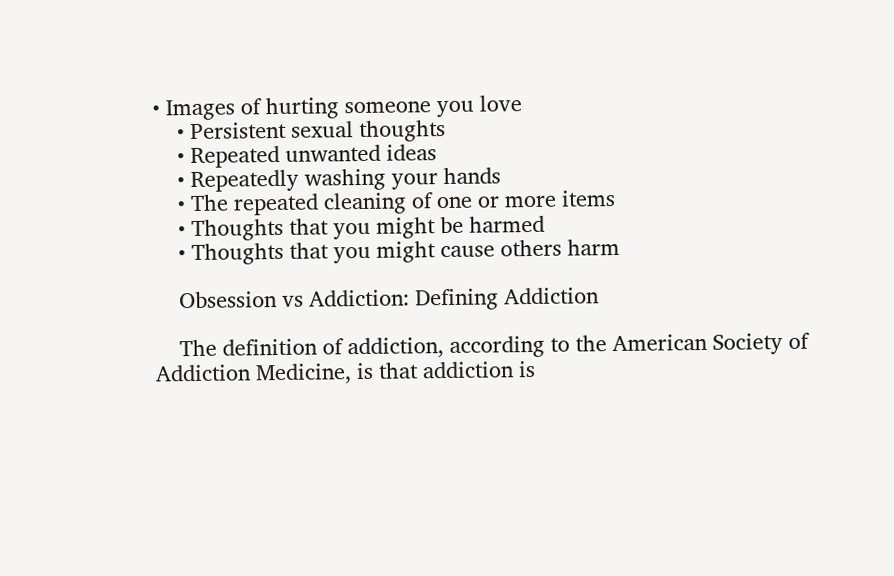• Images of hurting someone you love
    • Persistent sexual thoughts
    • Repeated unwanted ideas
    • Repeatedly washing your hands
    • The repeated cleaning of one or more items
    • Thoughts that you might be harmed
    • Thoughts that you might cause others harm

    Obsession vs Addiction: Defining Addiction

    The definition of addiction, according to the American Society of Addiction Medicine, is that addiction is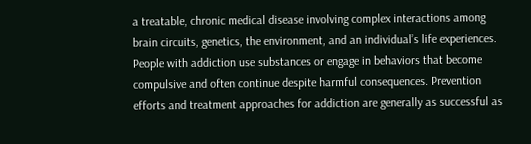a treatable, chronic medical disease involving complex interactions among brain circuits, genetics, the environment, and an individual’s life experiences. People with addiction use substances or engage in behaviors that become compulsive and often continue despite harmful consequences. Prevention efforts and treatment approaches for addiction are generally as successful as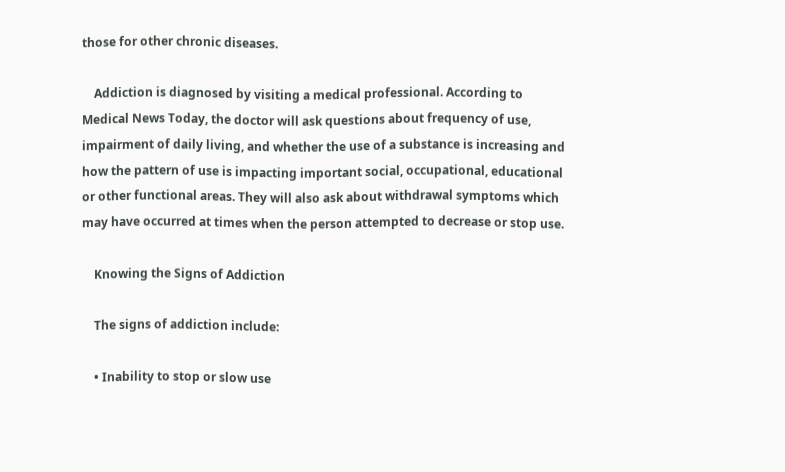those for other chronic diseases.

    Addiction is diagnosed by visiting a medical professional. According to Medical News Today, the doctor will ask questions about frequency of use, impairment of daily living, and whether the use of a substance is increasing and how the pattern of use is impacting important social, occupational, educational or other functional areas. They will also ask about withdrawal symptoms which may have occurred at times when the person attempted to decrease or stop use.

    Knowing the Signs of Addiction

    The signs of addiction include:

    • Inability to stop or slow use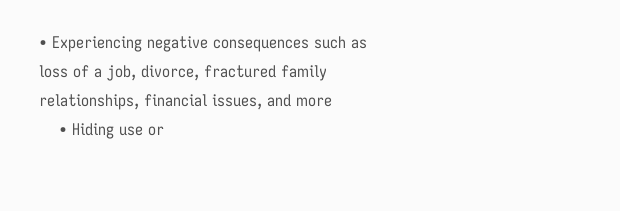• Experiencing negative consequences such as loss of a job, divorce, fractured family relationships, financial issues, and more
    • Hiding use or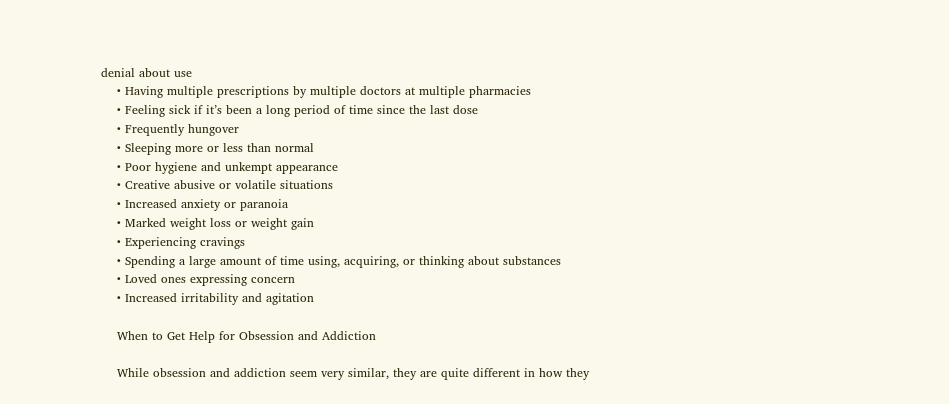denial about use
    • Having multiple prescriptions by multiple doctors at multiple pharmacies
    • Feeling sick if it’s been a long period of time since the last dose
    • Frequently hungover
    • Sleeping more or less than normal
    • Poor hygiene and unkempt appearance
    • Creative abusive or volatile situations
    • Increased anxiety or paranoia
    • Marked weight loss or weight gain
    • Experiencing cravings
    • Spending a large amount of time using, acquiring, or thinking about substances
    • Loved ones expressing concern
    • Increased irritability and agitation

    When to Get Help for Obsession and Addiction

    While obsession and addiction seem very similar, they are quite different in how they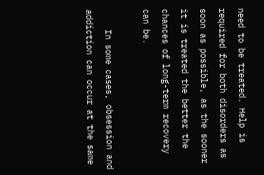need to be treated. Help is required for both disorders as soon as possible, as the sooner it is treated the better the chances of long-term recovery can be.

    In some cases, obsession and addiction can occur at the same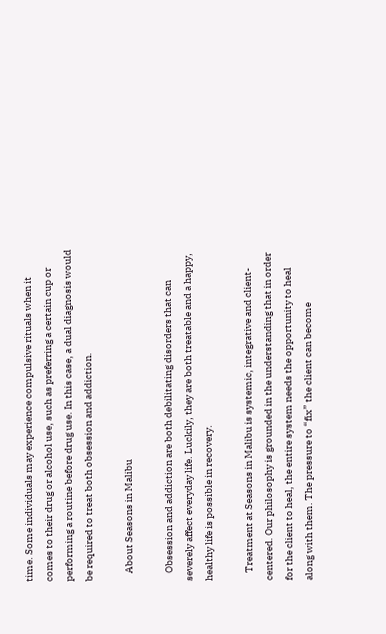time. Some individuals may experience compulsive rituals when it comes to their drug or alcohol use, such as preferring a certain cup or performing a routine before drug use. In this case, a dual diagnosis would be required to treat both obsession and addiction.

    About Seasons in Malibu

    Obsession and addiction are both debilitating disorders that can severely affect everyday life. Luckily, they are both treatable and a happy, healthy life is possible in recovery.

    Treatment at Seasons in Malibu is systemic, integrative and client-centered. Our philosophy is grounded in the understanding that in order for the client to heal, the entire system needs the opportunity to heal along with them. The pressure to “fix” the client can become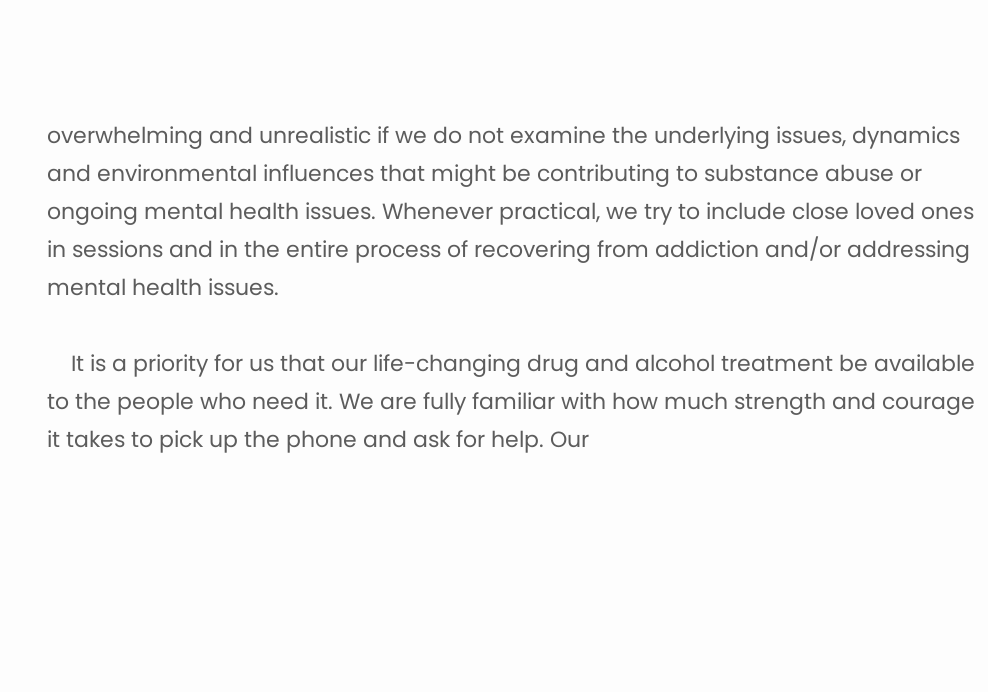overwhelming and unrealistic if we do not examine the underlying issues, dynamics and environmental influences that might be contributing to substance abuse or ongoing mental health issues. Whenever practical, we try to include close loved ones in sessions and in the entire process of recovering from addiction and/or addressing mental health issues.

    It is a priority for us that our life-changing drug and alcohol treatment be available to the people who need it. We are fully familiar with how much strength and courage it takes to pick up the phone and ask for help. Our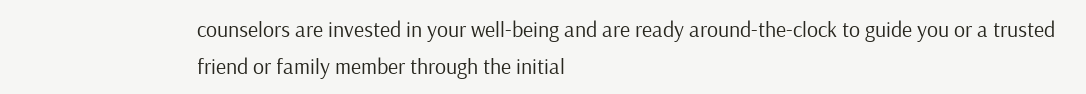counselors are invested in your well-being and are ready around-the-clock to guide you or a trusted friend or family member through the initial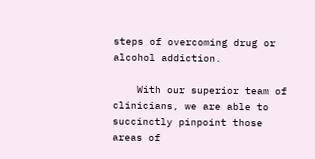steps of overcoming drug or alcohol addiction.

    With our superior team of clinicians, we are able to succinctly pinpoint those areas of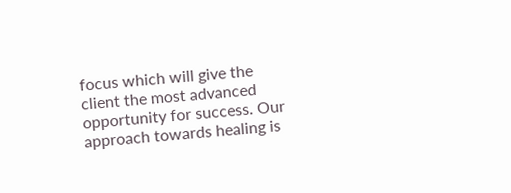focus which will give the client the most advanced opportunity for success. Our approach towards healing is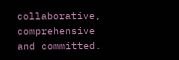collaborative, comprehensive and committed.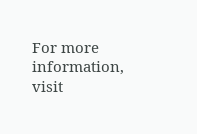For more information, visit